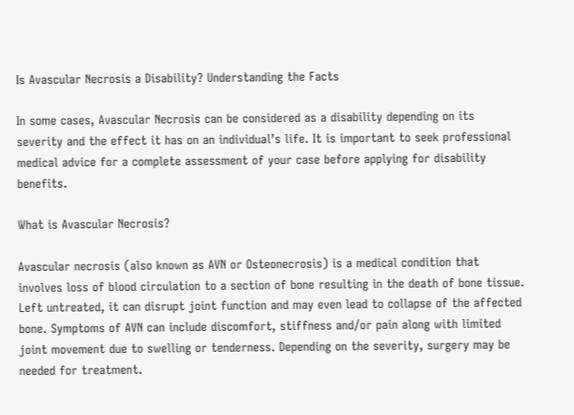Is Avascular Necrosis a Disability? Understanding the Facts

In some cases, Avascular Necrosis can be considered as a disability depending on its severity and the effect it has on an individual’s life. It is important to seek professional medical advice for a complete assessment of your case before applying for disability benefits.

What is Avascular Necrosis?

Avascular necrosis (also known as AVN or Osteonecrosis) is a medical condition that involves loss of blood circulation to a section of bone resulting in the death of bone tissue. Left untreated, it can disrupt joint function and may even lead to collapse of the affected bone. Symptoms of AVN can include discomfort, stiffness and/or pain along with limited joint movement due to swelling or tenderness. Depending on the severity, surgery may be needed for treatment.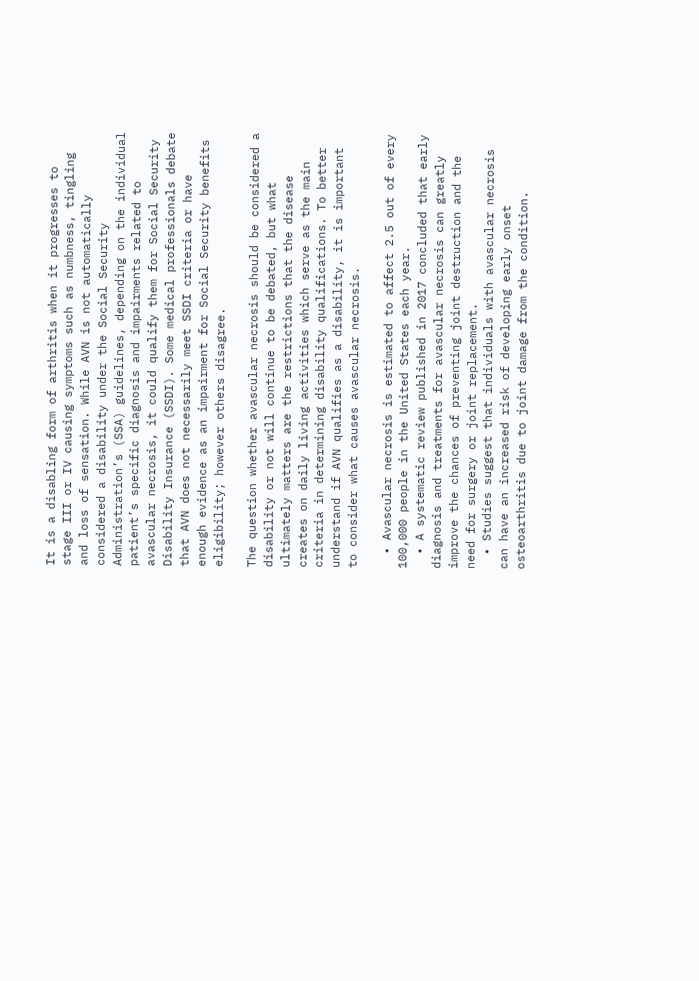It is a disabling form of arthritis when it progresses to stage III or IV causing symptoms such as numbness, tingling and loss of sensation. While AVN is not automatically considered a disability under the Social Security Administration’s (SSA) guidelines, depending on the individual patient’s specific diagnosis and impairments related to avascular necrosis, it could qualify them for Social Security Disability Insurance (SSDI). Some medical professionals debate that AVN does not necessarily meet SSDI criteria or have enough evidence as an impairment for Social Security benefits eligibility; however others disagree.

The question whether avascular necrosis should be considered a disability or not will continue to be debated, but what ultimately matters are the restrictions that the disease creates on daily living activities which serve as the main criteria in determining disability qualifications. To better understand if AVN qualifies as a disability, it is important to consider what causes avascular necrosis.

  • Avascular necrosis is estimated to affect 2.5 out of every 100,000 people in the United States each year.
  • A systematic review published in 2017 concluded that early diagnosis and treatments for avascular necrosis can greatly improve the chances of preventing joint destruction and the need for surgery or joint replacement.
  • Studies suggest that individuals with avascular necrosis can have an increased risk of developing early onset osteoarthritis due to joint damage from the condition.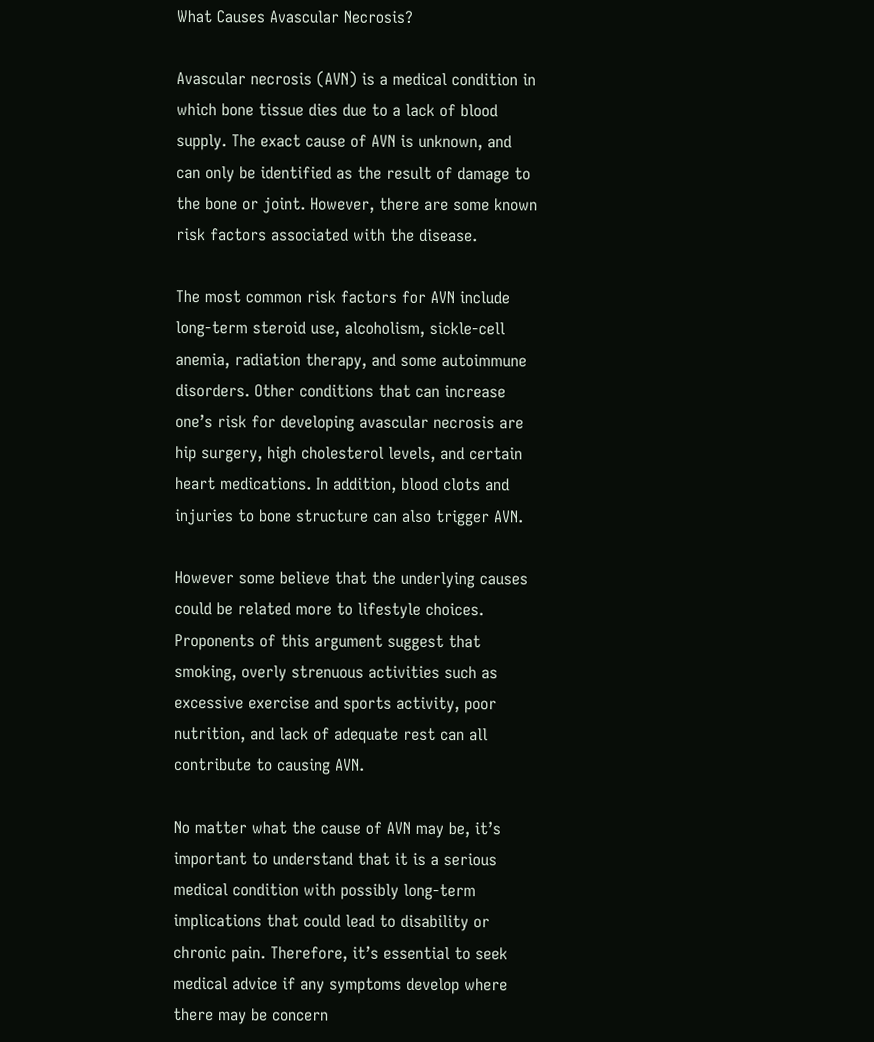What Causes Avascular Necrosis?

Avascular necrosis (AVN) is a medical condition in which bone tissue dies due to a lack of blood supply. The exact cause of AVN is unknown, and can only be identified as the result of damage to the bone or joint. However, there are some known risk factors associated with the disease.

The most common risk factors for AVN include long-term steroid use, alcoholism, sickle-cell anemia, radiation therapy, and some autoimmune disorders. Other conditions that can increase one’s risk for developing avascular necrosis are hip surgery, high cholesterol levels, and certain heart medications. In addition, blood clots and injuries to bone structure can also trigger AVN.

However some believe that the underlying causes could be related more to lifestyle choices. Proponents of this argument suggest that smoking, overly strenuous activities such as excessive exercise and sports activity, poor nutrition, and lack of adequate rest can all contribute to causing AVN.

No matter what the cause of AVN may be, it’s important to understand that it is a serious medical condition with possibly long-term implications that could lead to disability or chronic pain. Therefore, it’s essential to seek medical advice if any symptoms develop where there may be concern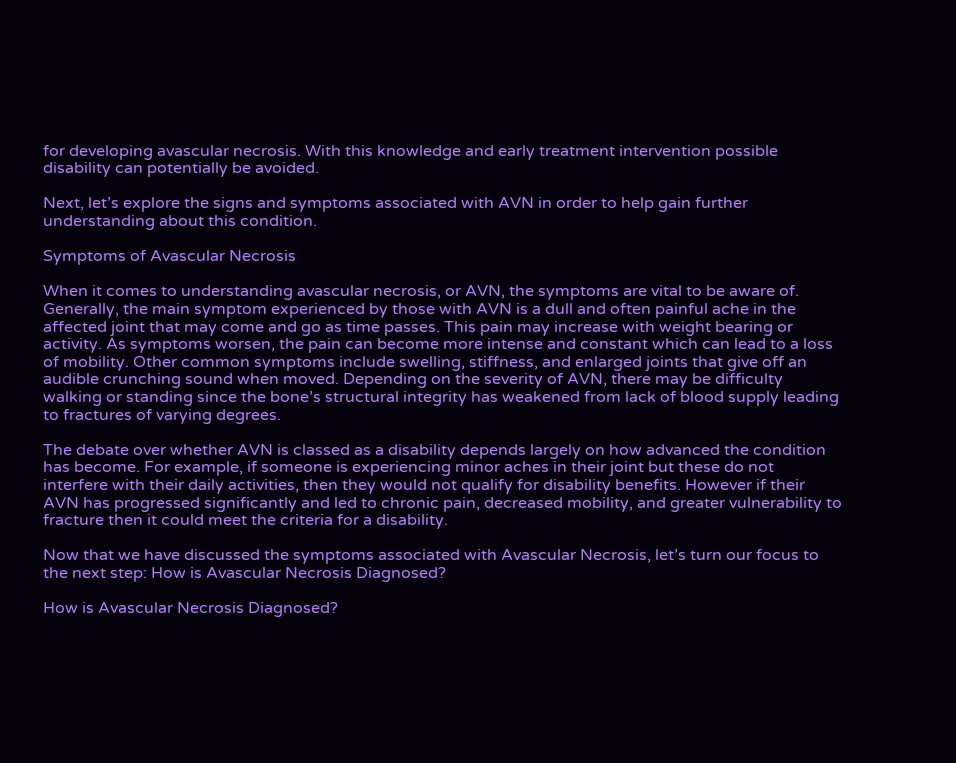for developing avascular necrosis. With this knowledge and early treatment intervention possible disability can potentially be avoided.

Next, let’s explore the signs and symptoms associated with AVN in order to help gain further understanding about this condition.

Symptoms of Avascular Necrosis

When it comes to understanding avascular necrosis, or AVN, the symptoms are vital to be aware of. Generally, the main symptom experienced by those with AVN is a dull and often painful ache in the affected joint that may come and go as time passes. This pain may increase with weight bearing or activity. As symptoms worsen, the pain can become more intense and constant which can lead to a loss of mobility. Other common symptoms include swelling, stiffness, and enlarged joints that give off an audible crunching sound when moved. Depending on the severity of AVN, there may be difficulty walking or standing since the bone’s structural integrity has weakened from lack of blood supply leading to fractures of varying degrees.

The debate over whether AVN is classed as a disability depends largely on how advanced the condition has become. For example, if someone is experiencing minor aches in their joint but these do not interfere with their daily activities, then they would not qualify for disability benefits. However if their AVN has progressed significantly and led to chronic pain, decreased mobility, and greater vulnerability to fracture then it could meet the criteria for a disability.

Now that we have discussed the symptoms associated with Avascular Necrosis, let’s turn our focus to the next step: How is Avascular Necrosis Diagnosed?

How is Avascular Necrosis Diagnosed?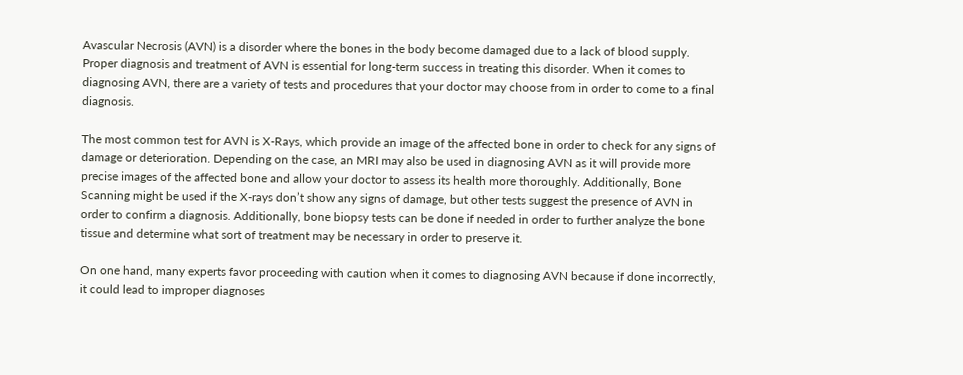Avascular Necrosis (AVN) is a disorder where the bones in the body become damaged due to a lack of blood supply. Proper diagnosis and treatment of AVN is essential for long-term success in treating this disorder. When it comes to diagnosing AVN, there are a variety of tests and procedures that your doctor may choose from in order to come to a final diagnosis.

The most common test for AVN is X-Rays, which provide an image of the affected bone in order to check for any signs of damage or deterioration. Depending on the case, an MRI may also be used in diagnosing AVN as it will provide more precise images of the affected bone and allow your doctor to assess its health more thoroughly. Additionally, Bone Scanning might be used if the X-rays don’t show any signs of damage, but other tests suggest the presence of AVN in order to confirm a diagnosis. Additionally, bone biopsy tests can be done if needed in order to further analyze the bone tissue and determine what sort of treatment may be necessary in order to preserve it.

On one hand, many experts favor proceeding with caution when it comes to diagnosing AVN because if done incorrectly, it could lead to improper diagnoses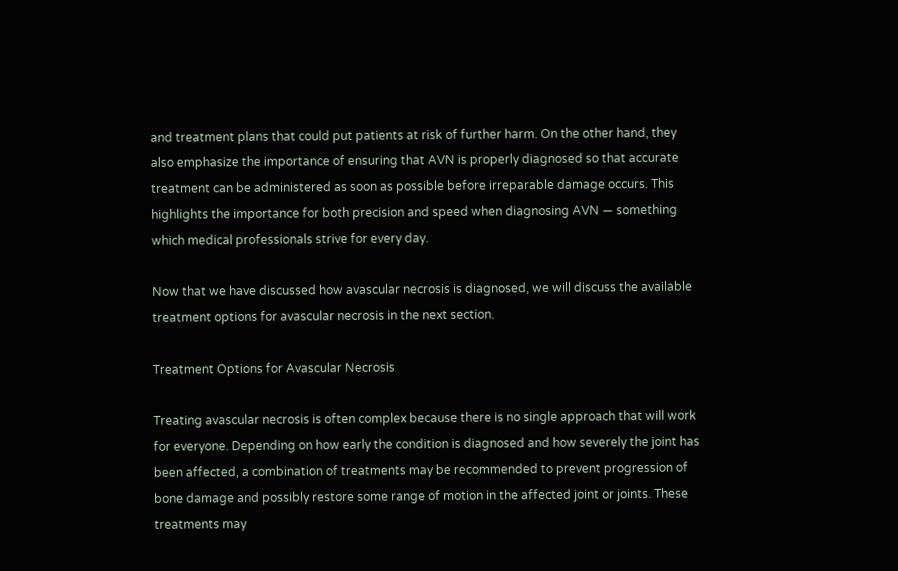and treatment plans that could put patients at risk of further harm. On the other hand, they also emphasize the importance of ensuring that AVN is properly diagnosed so that accurate treatment can be administered as soon as possible before irreparable damage occurs. This highlights the importance for both precision and speed when diagnosing AVN — something which medical professionals strive for every day.

Now that we have discussed how avascular necrosis is diagnosed, we will discuss the available treatment options for avascular necrosis in the next section.

Treatment Options for Avascular Necrosis

Treating avascular necrosis is often complex because there is no single approach that will work for everyone. Depending on how early the condition is diagnosed and how severely the joint has been affected, a combination of treatments may be recommended to prevent progression of bone damage and possibly restore some range of motion in the affected joint or joints. These treatments may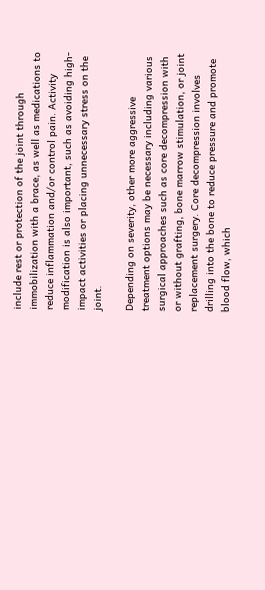include rest or protection of the joint through immobilization with a brace, as well as medications to reduce inflammation and/or control pain. Activity modification is also important, such as avoiding high-impact activities or placing unnecessary stress on the joint.

Depending on severity, other more aggressive treatment options may be necessary including various surgical approaches such as core decompression with or without grafting, bone marrow stimulation, or joint replacement surgery. Core decompression involves drilling into the bone to reduce pressure and promote blood flow, which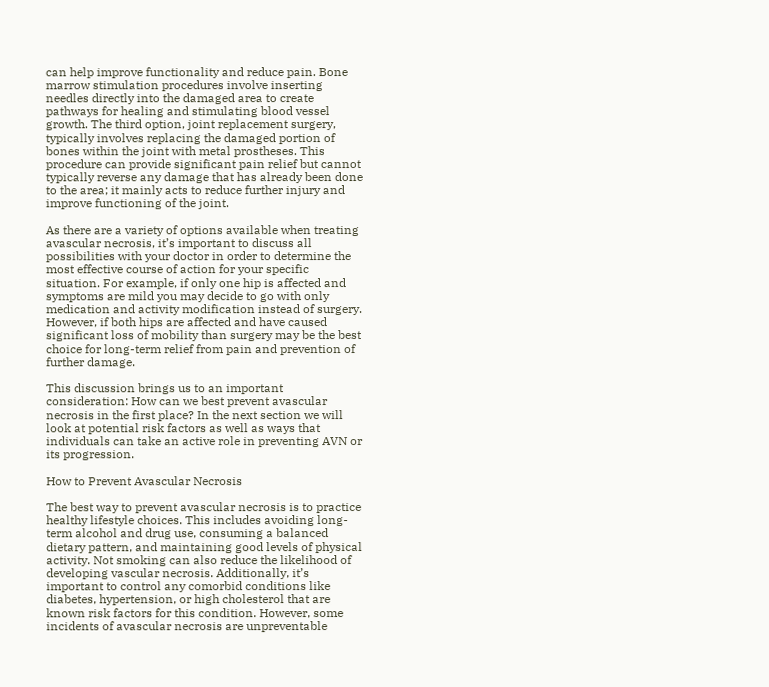can help improve functionality and reduce pain. Bone marrow stimulation procedures involve inserting needles directly into the damaged area to create pathways for healing and stimulating blood vessel growth. The third option, joint replacement surgery, typically involves replacing the damaged portion of bones within the joint with metal prostheses. This procedure can provide significant pain relief but cannot typically reverse any damage that has already been done to the area; it mainly acts to reduce further injury and improve functioning of the joint.

As there are a variety of options available when treating avascular necrosis, it’s important to discuss all possibilities with your doctor in order to determine the most effective course of action for your specific situation. For example, if only one hip is affected and symptoms are mild you may decide to go with only medication and activity modification instead of surgery. However, if both hips are affected and have caused significant loss of mobility than surgery may be the best choice for long-term relief from pain and prevention of further damage.

This discussion brings us to an important consideration: How can we best prevent avascular necrosis in the first place? In the next section we will look at potential risk factors as well as ways that individuals can take an active role in preventing AVN or its progression.

How to Prevent Avascular Necrosis

The best way to prevent avascular necrosis is to practice healthy lifestyle choices. This includes avoiding long-term alcohol and drug use, consuming a balanced dietary pattern, and maintaining good levels of physical activity. Not smoking can also reduce the likelihood of developing vascular necrosis. Additionally, it’s important to control any comorbid conditions like diabetes, hypertension, or high cholesterol that are known risk factors for this condition. However, some incidents of avascular necrosis are unpreventable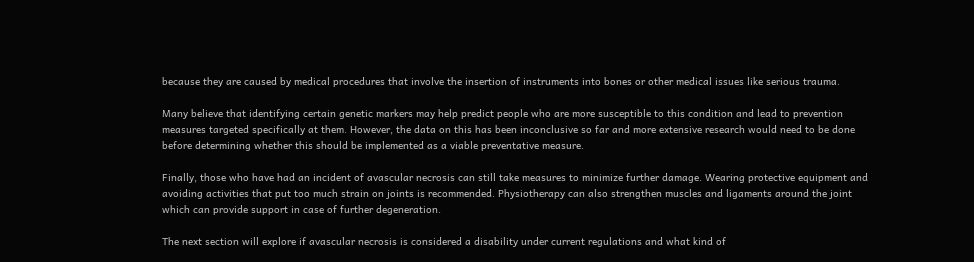because they are caused by medical procedures that involve the insertion of instruments into bones or other medical issues like serious trauma.

Many believe that identifying certain genetic markers may help predict people who are more susceptible to this condition and lead to prevention measures targeted specifically at them. However, the data on this has been inconclusive so far and more extensive research would need to be done before determining whether this should be implemented as a viable preventative measure.

Finally, those who have had an incident of avascular necrosis can still take measures to minimize further damage. Wearing protective equipment and avoiding activities that put too much strain on joints is recommended. Physiotherapy can also strengthen muscles and ligaments around the joint which can provide support in case of further degeneration.

The next section will explore if avascular necrosis is considered a disability under current regulations and what kind of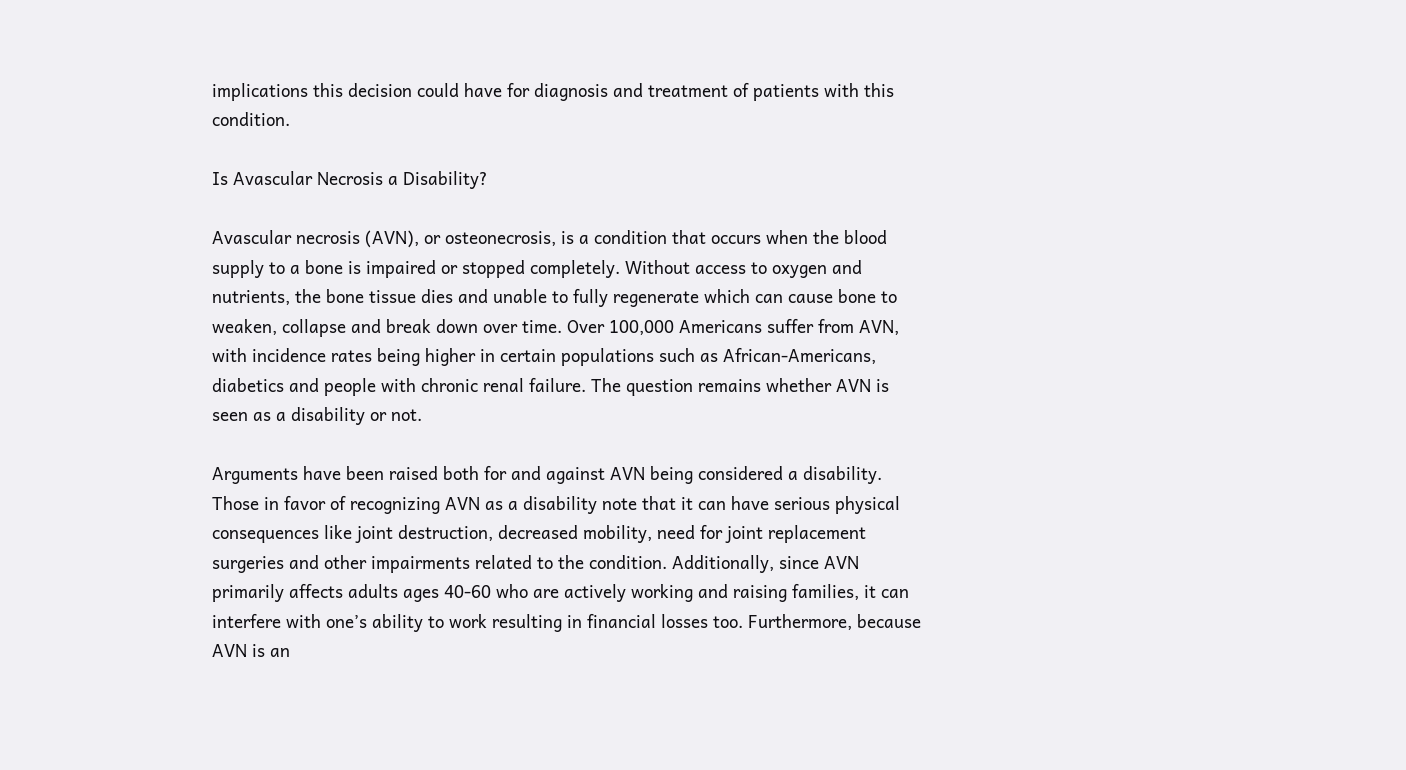implications this decision could have for diagnosis and treatment of patients with this condition.

Is Avascular Necrosis a Disability?

Avascular necrosis (AVN), or osteonecrosis, is a condition that occurs when the blood supply to a bone is impaired or stopped completely. Without access to oxygen and nutrients, the bone tissue dies and unable to fully regenerate which can cause bone to weaken, collapse and break down over time. Over 100,000 Americans suffer from AVN, with incidence rates being higher in certain populations such as African-Americans, diabetics and people with chronic renal failure. The question remains whether AVN is seen as a disability or not.

Arguments have been raised both for and against AVN being considered a disability. Those in favor of recognizing AVN as a disability note that it can have serious physical consequences like joint destruction, decreased mobility, need for joint replacement surgeries and other impairments related to the condition. Additionally, since AVN primarily affects adults ages 40-60 who are actively working and raising families, it can interfere with one’s ability to work resulting in financial losses too. Furthermore, because AVN is an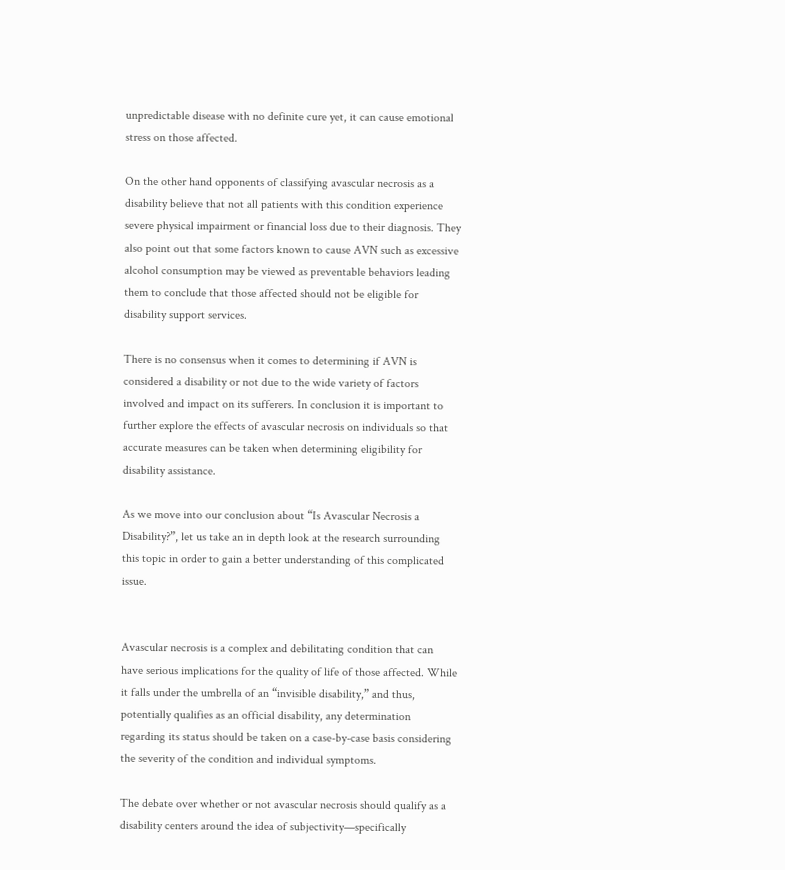unpredictable disease with no definite cure yet, it can cause emotional stress on those affected.

On the other hand opponents of classifying avascular necrosis as a disability believe that not all patients with this condition experience severe physical impairment or financial loss due to their diagnosis. They also point out that some factors known to cause AVN such as excessive alcohol consumption may be viewed as preventable behaviors leading them to conclude that those affected should not be eligible for disability support services.

There is no consensus when it comes to determining if AVN is considered a disability or not due to the wide variety of factors involved and impact on its sufferers. In conclusion it is important to further explore the effects of avascular necrosis on individuals so that accurate measures can be taken when determining eligibility for disability assistance.

As we move into our conclusion about “Is Avascular Necrosis a Disability?”, let us take an in depth look at the research surrounding this topic in order to gain a better understanding of this complicated issue.


Avascular necrosis is a complex and debilitating condition that can have serious implications for the quality of life of those affected. While it falls under the umbrella of an “invisible disability,” and thus, potentially qualifies as an official disability, any determination regarding its status should be taken on a case-by-case basis considering the severity of the condition and individual symptoms.

The debate over whether or not avascular necrosis should qualify as a disability centers around the idea of subjectivity—specifically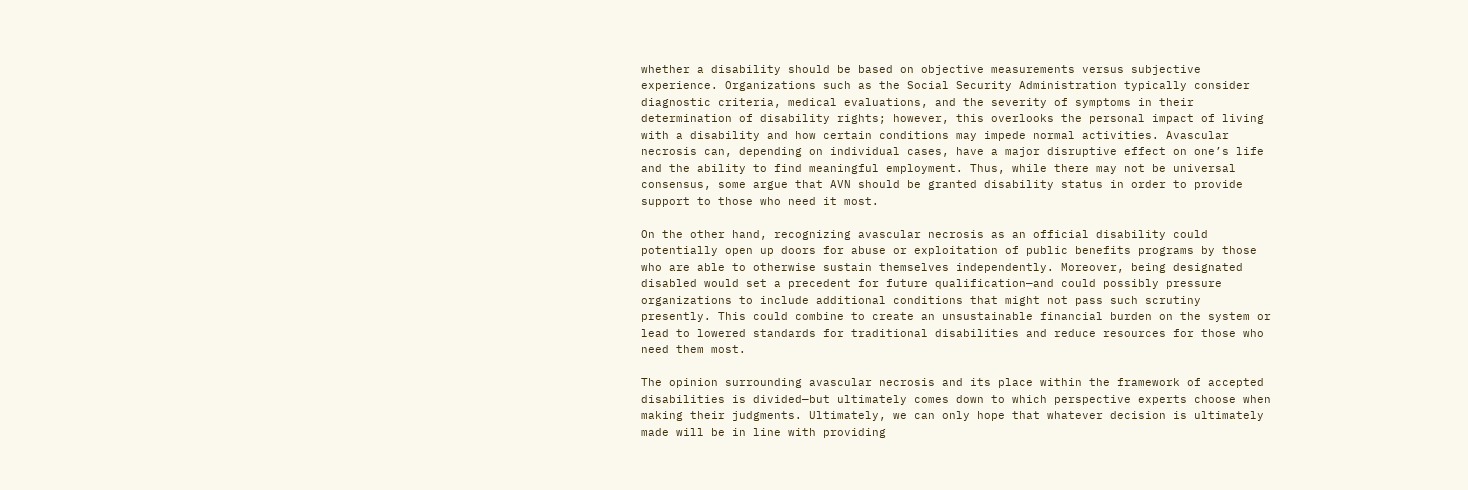whether a disability should be based on objective measurements versus subjective experience. Organizations such as the Social Security Administration typically consider diagnostic criteria, medical evaluations, and the severity of symptoms in their determination of disability rights; however, this overlooks the personal impact of living with a disability and how certain conditions may impede normal activities. Avascular necrosis can, depending on individual cases, have a major disruptive effect on one’s life and the ability to find meaningful employment. Thus, while there may not be universal consensus, some argue that AVN should be granted disability status in order to provide support to those who need it most.

On the other hand, recognizing avascular necrosis as an official disability could potentially open up doors for abuse or exploitation of public benefits programs by those who are able to otherwise sustain themselves independently. Moreover, being designated disabled would set a precedent for future qualification—and could possibly pressure organizations to include additional conditions that might not pass such scrutiny presently. This could combine to create an unsustainable financial burden on the system or lead to lowered standards for traditional disabilities and reduce resources for those who need them most.

The opinion surrounding avascular necrosis and its place within the framework of accepted disabilities is divided—but ultimately comes down to which perspective experts choose when making their judgments. Ultimately, we can only hope that whatever decision is ultimately made will be in line with providing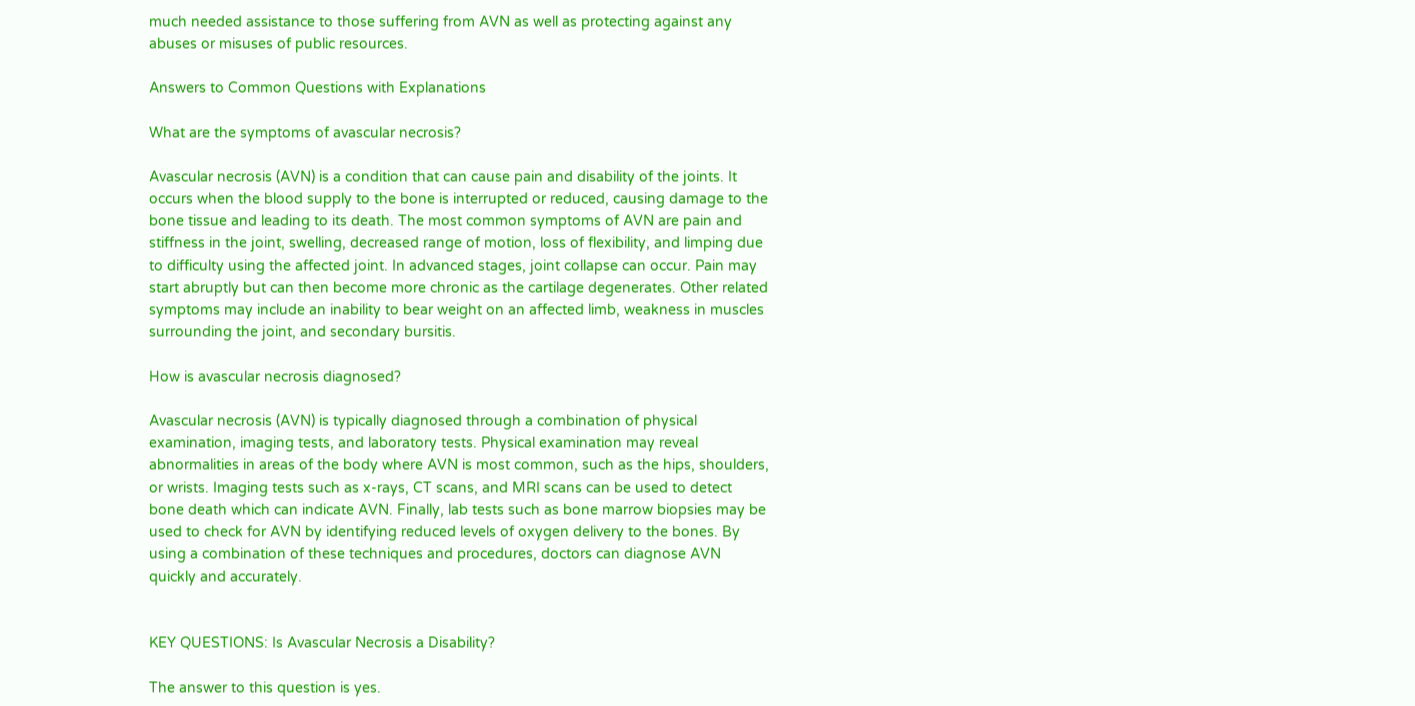much needed assistance to those suffering from AVN as well as protecting against any abuses or misuses of public resources.

Answers to Common Questions with Explanations

What are the symptoms of avascular necrosis?

Avascular necrosis (AVN) is a condition that can cause pain and disability of the joints. It occurs when the blood supply to the bone is interrupted or reduced, causing damage to the bone tissue and leading to its death. The most common symptoms of AVN are pain and stiffness in the joint, swelling, decreased range of motion, loss of flexibility, and limping due to difficulty using the affected joint. In advanced stages, joint collapse can occur. Pain may start abruptly but can then become more chronic as the cartilage degenerates. Other related symptoms may include an inability to bear weight on an affected limb, weakness in muscles surrounding the joint, and secondary bursitis.

How is avascular necrosis diagnosed?

Avascular necrosis (AVN) is typically diagnosed through a combination of physical examination, imaging tests, and laboratory tests. Physical examination may reveal abnormalities in areas of the body where AVN is most common, such as the hips, shoulders, or wrists. Imaging tests such as x-rays, CT scans, and MRI scans can be used to detect bone death which can indicate AVN. Finally, lab tests such as bone marrow biopsies may be used to check for AVN by identifying reduced levels of oxygen delivery to the bones. By using a combination of these techniques and procedures, doctors can diagnose AVN quickly and accurately.


KEY QUESTIONS: Is Avascular Necrosis a Disability?

The answer to this question is yes.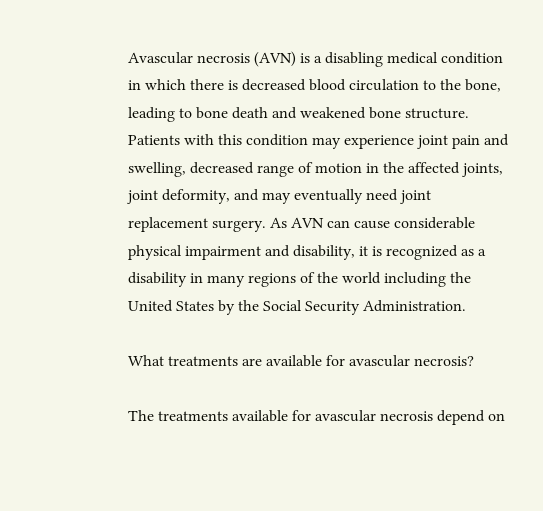Avascular necrosis (AVN) is a disabling medical condition in which there is decreased blood circulation to the bone, leading to bone death and weakened bone structure. Patients with this condition may experience joint pain and swelling, decreased range of motion in the affected joints, joint deformity, and may eventually need joint replacement surgery. As AVN can cause considerable physical impairment and disability, it is recognized as a disability in many regions of the world including the United States by the Social Security Administration.

What treatments are available for avascular necrosis?

The treatments available for avascular necrosis depend on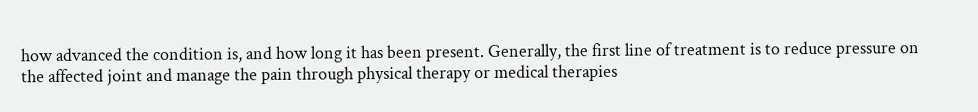how advanced the condition is, and how long it has been present. Generally, the first line of treatment is to reduce pressure on the affected joint and manage the pain through physical therapy or medical therapies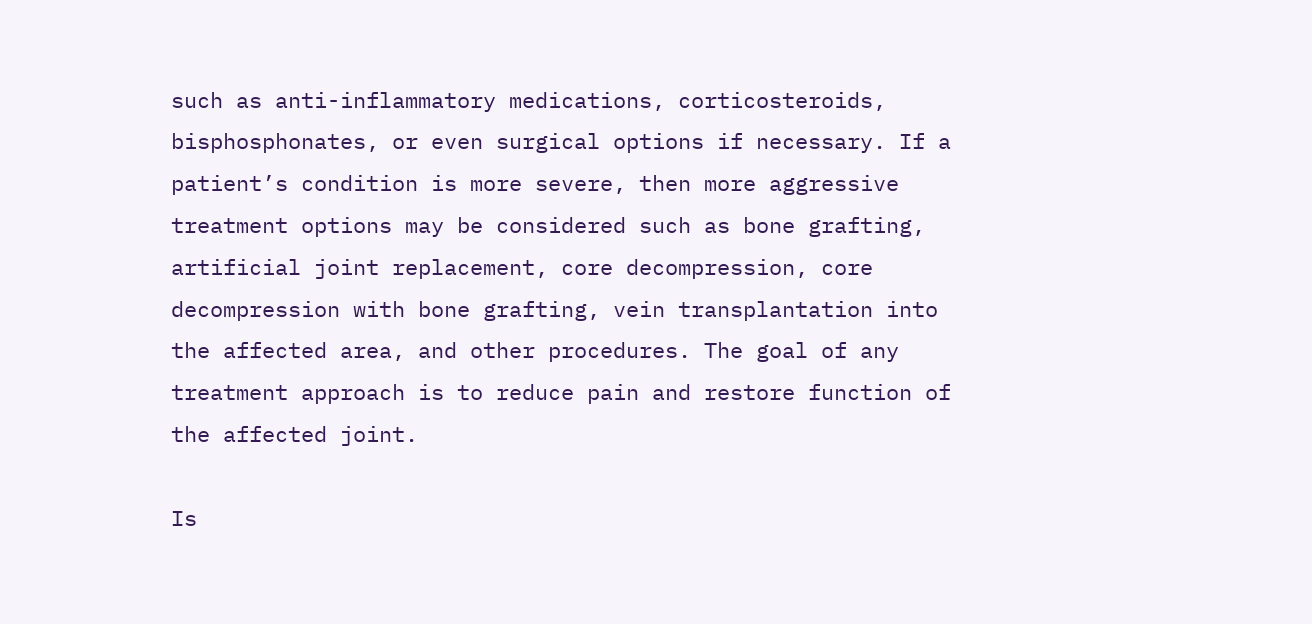such as anti-inflammatory medications, corticosteroids, bisphosphonates, or even surgical options if necessary. If a patient’s condition is more severe, then more aggressive treatment options may be considered such as bone grafting, artificial joint replacement, core decompression, core decompression with bone grafting, vein transplantation into the affected area, and other procedures. The goal of any treatment approach is to reduce pain and restore function of the affected joint.

Is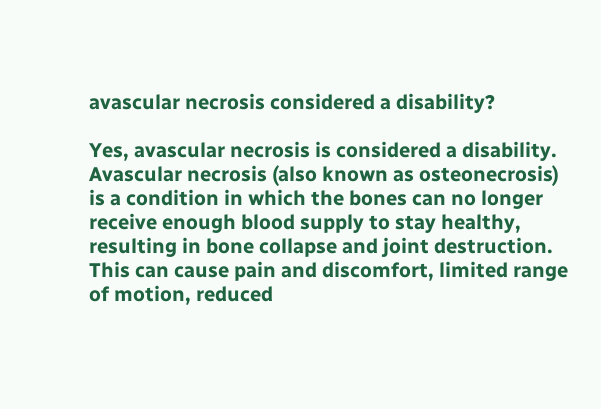avascular necrosis considered a disability?

Yes, avascular necrosis is considered a disability. Avascular necrosis (also known as osteonecrosis) is a condition in which the bones can no longer receive enough blood supply to stay healthy, resulting in bone collapse and joint destruction. This can cause pain and discomfort, limited range of motion, reduced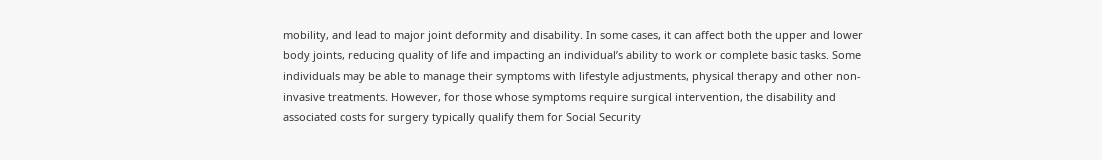mobility, and lead to major joint deformity and disability. In some cases, it can affect both the upper and lower body joints, reducing quality of life and impacting an individual’s ability to work or complete basic tasks. Some individuals may be able to manage their symptoms with lifestyle adjustments, physical therapy and other non-invasive treatments. However, for those whose symptoms require surgical intervention, the disability and associated costs for surgery typically qualify them for Social Security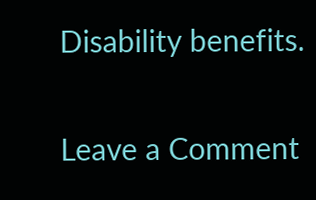Disability benefits.

Leave a Comment